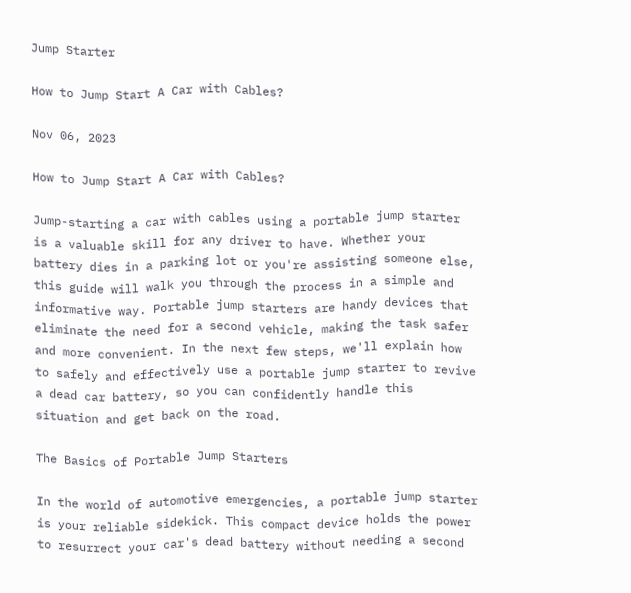Jump Starter

How to Jump Start A Car with Cables?

Nov 06, 2023

How to Jump Start A Car with Cables?

Jump-starting a car with cables using a portable jump starter is a valuable skill for any driver to have. Whether your battery dies in a parking lot or you're assisting someone else, this guide will walk you through the process in a simple and informative way. Portable jump starters are handy devices that eliminate the need for a second vehicle, making the task safer and more convenient. In the next few steps, we'll explain how to safely and effectively use a portable jump starter to revive a dead car battery, so you can confidently handle this situation and get back on the road.

The Basics of Portable Jump Starters

In the world of automotive emergencies, a portable jump starter is your reliable sidekick. This compact device holds the power to resurrect your car's dead battery without needing a second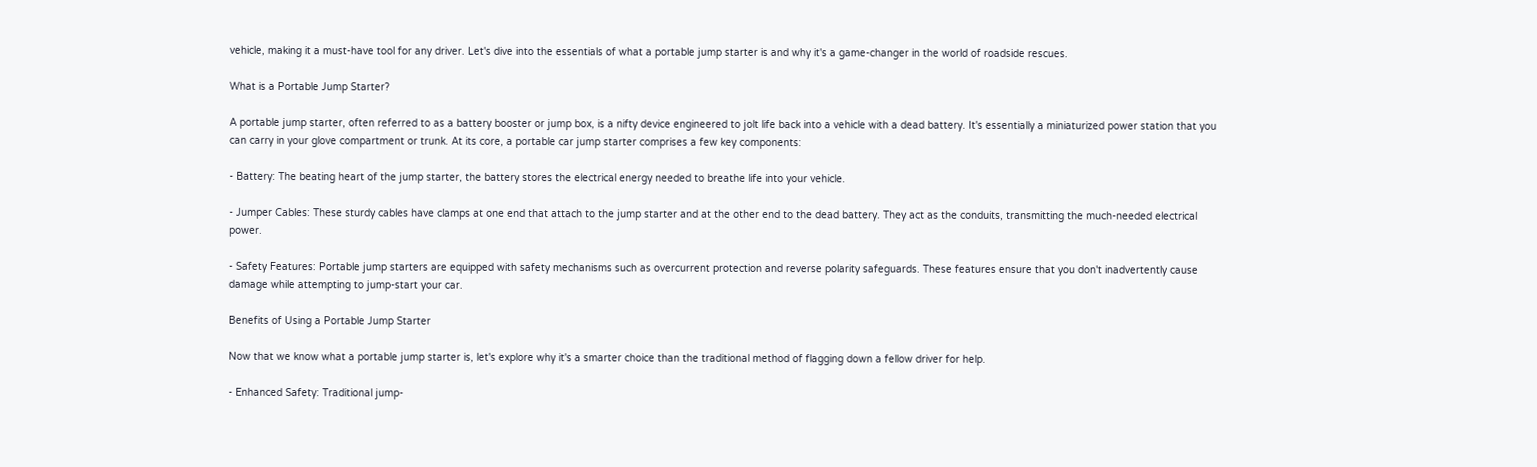vehicle, making it a must-have tool for any driver. Let's dive into the essentials of what a portable jump starter is and why it's a game-changer in the world of roadside rescues.

What is a Portable Jump Starter?

A portable jump starter, often referred to as a battery booster or jump box, is a nifty device engineered to jolt life back into a vehicle with a dead battery. It's essentially a miniaturized power station that you can carry in your glove compartment or trunk. At its core, a portable car jump starter comprises a few key components:

- Battery: The beating heart of the jump starter, the battery stores the electrical energy needed to breathe life into your vehicle.

- Jumper Cables: These sturdy cables have clamps at one end that attach to the jump starter and at the other end to the dead battery. They act as the conduits, transmitting the much-needed electrical power.

- Safety Features: Portable jump starters are equipped with safety mechanisms such as overcurrent protection and reverse polarity safeguards. These features ensure that you don't inadvertently cause damage while attempting to jump-start your car.

Benefits of Using a Portable Jump Starter

Now that we know what a portable jump starter is, let's explore why it's a smarter choice than the traditional method of flagging down a fellow driver for help.

- Enhanced Safety: Traditional jump-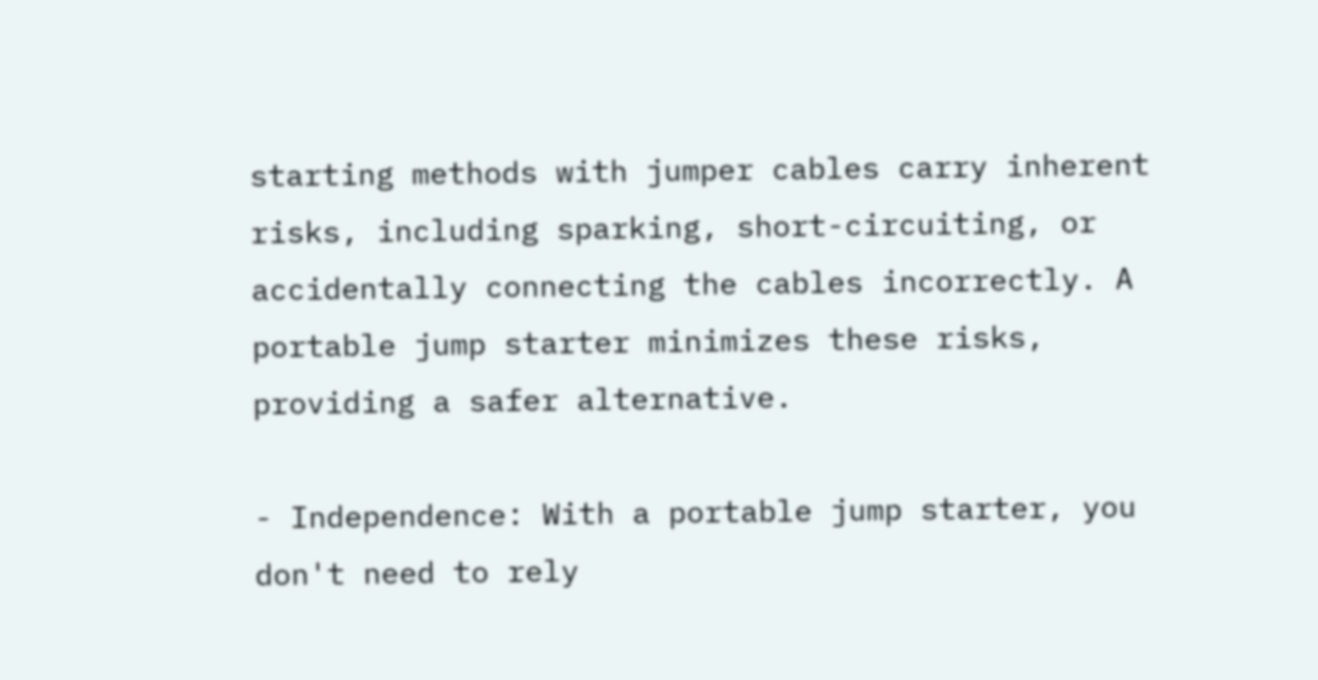starting methods with jumper cables carry inherent risks, including sparking, short-circuiting, or accidentally connecting the cables incorrectly. A portable jump starter minimizes these risks, providing a safer alternative.

- Independence: With a portable jump starter, you don't need to rely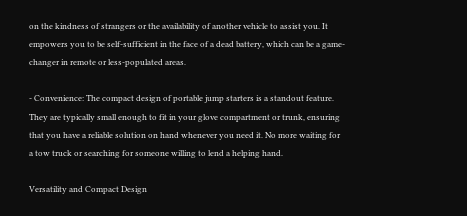on the kindness of strangers or the availability of another vehicle to assist you. It empowers you to be self-sufficient in the face of a dead battery, which can be a game-changer in remote or less-populated areas.

- Convenience: The compact design of portable jump starters is a standout feature. They are typically small enough to fit in your glove compartment or trunk, ensuring that you have a reliable solution on hand whenever you need it. No more waiting for a tow truck or searching for someone willing to lend a helping hand.

Versatility and Compact Design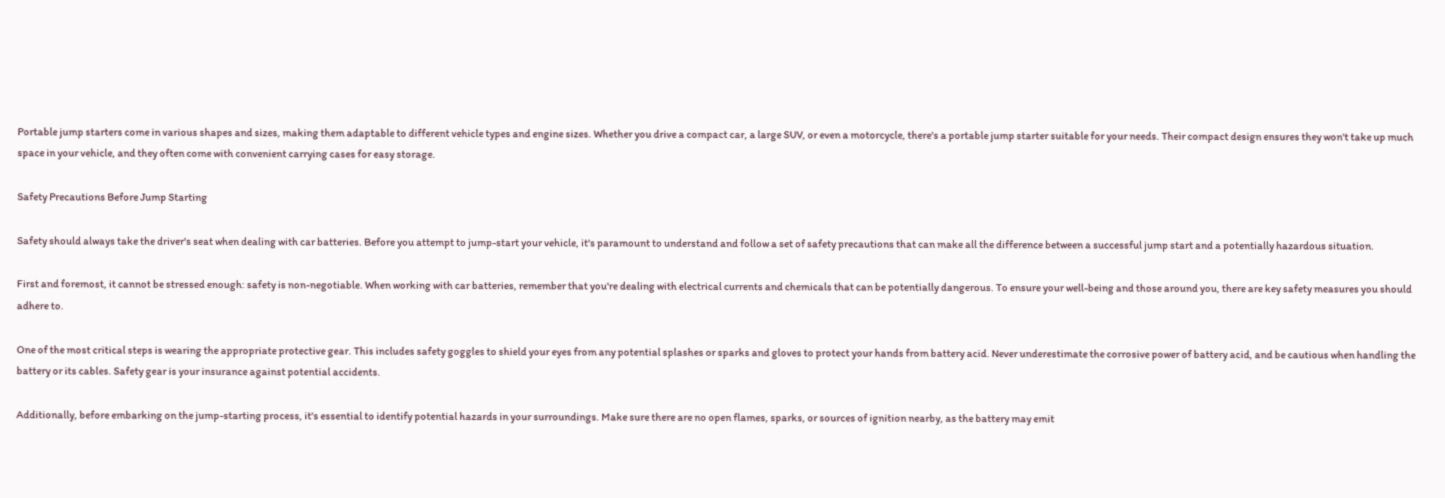Portable jump starters come in various shapes and sizes, making them adaptable to different vehicle types and engine sizes. Whether you drive a compact car, a large SUV, or even a motorcycle, there's a portable jump starter suitable for your needs. Their compact design ensures they won't take up much space in your vehicle, and they often come with convenient carrying cases for easy storage.

Safety Precautions Before Jump Starting

Safety should always take the driver's seat when dealing with car batteries. Before you attempt to jump-start your vehicle, it's paramount to understand and follow a set of safety precautions that can make all the difference between a successful jump start and a potentially hazardous situation.

First and foremost, it cannot be stressed enough: safety is non-negotiable. When working with car batteries, remember that you're dealing with electrical currents and chemicals that can be potentially dangerous. To ensure your well-being and those around you, there are key safety measures you should adhere to.

One of the most critical steps is wearing the appropriate protective gear. This includes safety goggles to shield your eyes from any potential splashes or sparks and gloves to protect your hands from battery acid. Never underestimate the corrosive power of battery acid, and be cautious when handling the battery or its cables. Safety gear is your insurance against potential accidents.

Additionally, before embarking on the jump-starting process, it's essential to identify potential hazards in your surroundings. Make sure there are no open flames, sparks, or sources of ignition nearby, as the battery may emit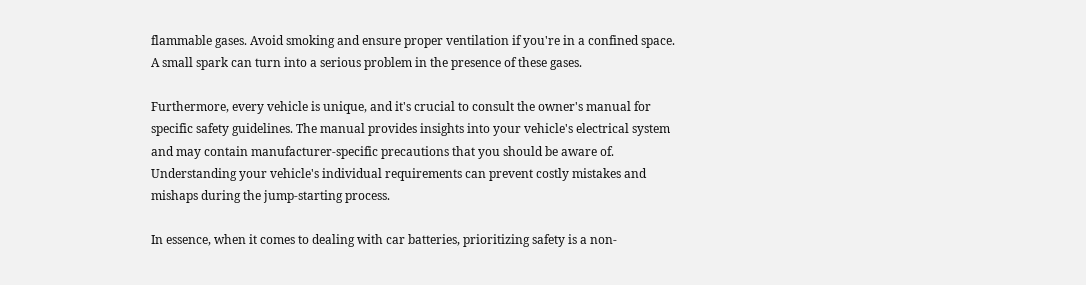flammable gases. Avoid smoking and ensure proper ventilation if you're in a confined space. A small spark can turn into a serious problem in the presence of these gases.

Furthermore, every vehicle is unique, and it's crucial to consult the owner's manual for specific safety guidelines. The manual provides insights into your vehicle's electrical system and may contain manufacturer-specific precautions that you should be aware of. Understanding your vehicle's individual requirements can prevent costly mistakes and mishaps during the jump-starting process.

In essence, when it comes to dealing with car batteries, prioritizing safety is a non-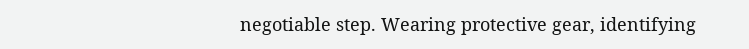negotiable step. Wearing protective gear, identifying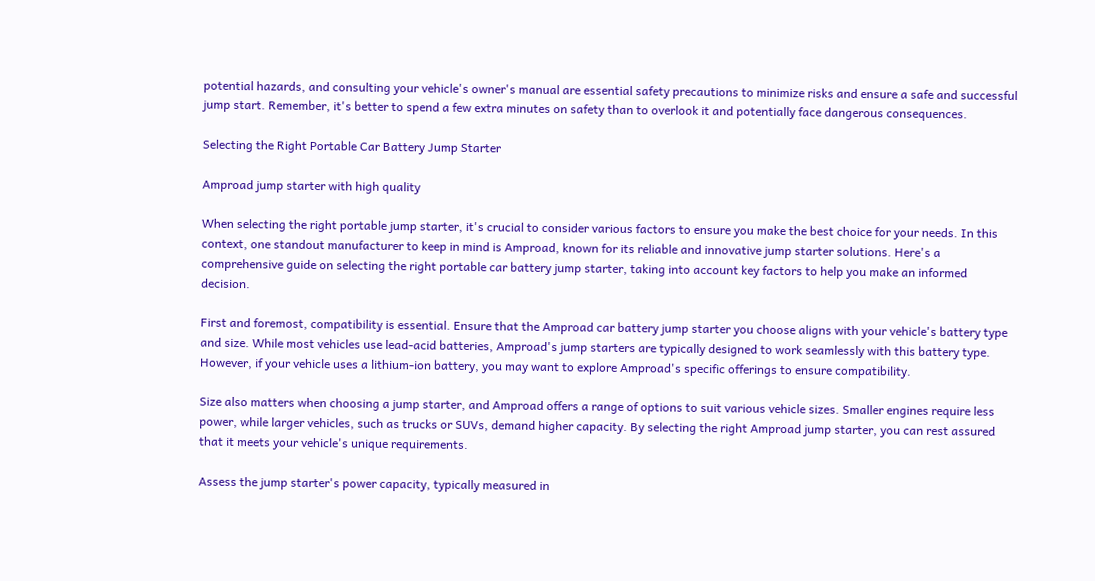potential hazards, and consulting your vehicle's owner's manual are essential safety precautions to minimize risks and ensure a safe and successful jump start. Remember, it's better to spend a few extra minutes on safety than to overlook it and potentially face dangerous consequences.

Selecting the Right Portable Car Battery Jump Starter

Amproad jump starter with high quality

When selecting the right portable jump starter, it's crucial to consider various factors to ensure you make the best choice for your needs. In this context, one standout manufacturer to keep in mind is Amproad, known for its reliable and innovative jump starter solutions. Here's a comprehensive guide on selecting the right portable car battery jump starter, taking into account key factors to help you make an informed decision.

First and foremost, compatibility is essential. Ensure that the Amproad car battery jump starter you choose aligns with your vehicle's battery type and size. While most vehicles use lead-acid batteries, Amproad's jump starters are typically designed to work seamlessly with this battery type. However, if your vehicle uses a lithium-ion battery, you may want to explore Amproad's specific offerings to ensure compatibility.

Size also matters when choosing a jump starter, and Amproad offers a range of options to suit various vehicle sizes. Smaller engines require less power, while larger vehicles, such as trucks or SUVs, demand higher capacity. By selecting the right Amproad jump starter, you can rest assured that it meets your vehicle's unique requirements.

Assess the jump starter's power capacity, typically measured in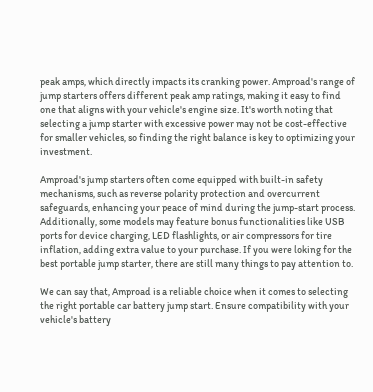peak amps, which directly impacts its cranking power. Amproad's range of jump starters offers different peak amp ratings, making it easy to find one that aligns with your vehicle's engine size. It's worth noting that selecting a jump starter with excessive power may not be cost-effective for smaller vehicles, so finding the right balance is key to optimizing your investment.

Amproad's jump starters often come equipped with built-in safety mechanisms, such as reverse polarity protection and overcurrent safeguards, enhancing your peace of mind during the jump-start process. Additionally, some models may feature bonus functionalities like USB ports for device charging, LED flashlights, or air compressors for tire inflation, adding extra value to your purchase. If you were loking for the best portable jump starter, there are still many things to pay attention to.

We can say that, Amproad is a reliable choice when it comes to selecting the right portable car battery jump start. Ensure compatibility with your vehicle's battery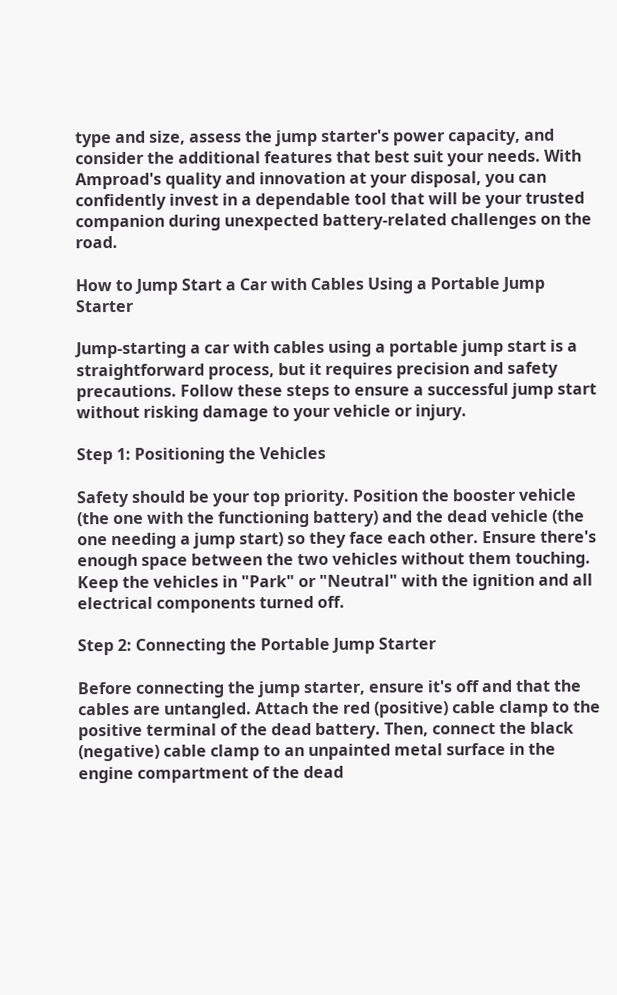type and size, assess the jump starter's power capacity, and consider the additional features that best suit your needs. With Amproad's quality and innovation at your disposal, you can confidently invest in a dependable tool that will be your trusted companion during unexpected battery-related challenges on the road.

How to Jump Start a Car with Cables Using a Portable Jump Starter

Jump-starting a car with cables using a portable jump start is a straightforward process, but it requires precision and safety precautions. Follow these steps to ensure a successful jump start without risking damage to your vehicle or injury.

Step 1: Positioning the Vehicles

Safety should be your top priority. Position the booster vehicle (the one with the functioning battery) and the dead vehicle (the one needing a jump start) so they face each other. Ensure there's enough space between the two vehicles without them touching. Keep the vehicles in "Park" or "Neutral" with the ignition and all electrical components turned off.

Step 2: Connecting the Portable Jump Starter

Before connecting the jump starter, ensure it's off and that the cables are untangled. Attach the red (positive) cable clamp to the positive terminal of the dead battery. Then, connect the black (negative) cable clamp to an unpainted metal surface in the engine compartment of the dead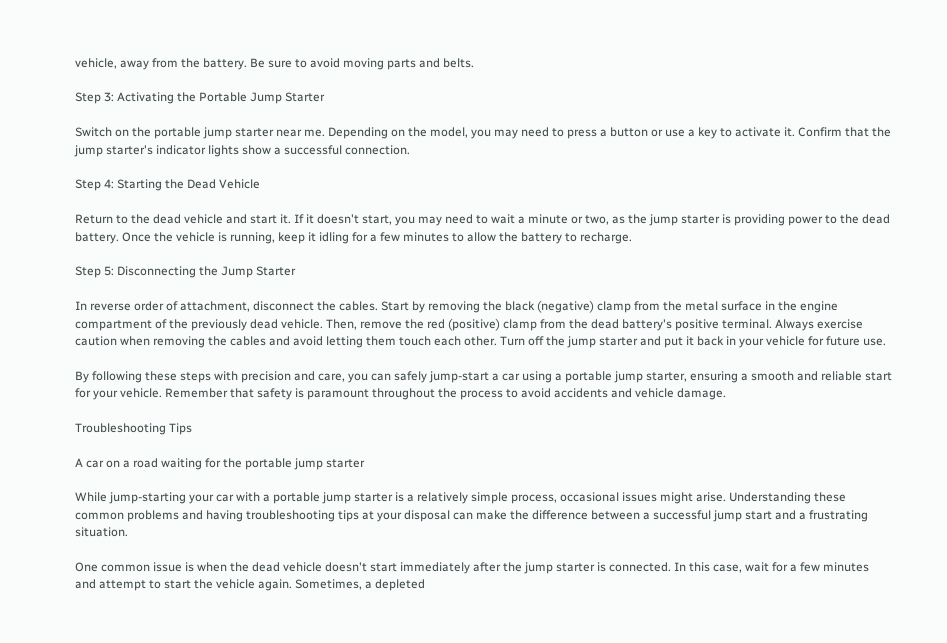vehicle, away from the battery. Be sure to avoid moving parts and belts.

Step 3: Activating the Portable Jump Starter

Switch on the portable jump starter near me. Depending on the model, you may need to press a button or use a key to activate it. Confirm that the jump starter's indicator lights show a successful connection.

Step 4: Starting the Dead Vehicle

Return to the dead vehicle and start it. If it doesn't start, you may need to wait a minute or two, as the jump starter is providing power to the dead battery. Once the vehicle is running, keep it idling for a few minutes to allow the battery to recharge.

Step 5: Disconnecting the Jump Starter

In reverse order of attachment, disconnect the cables. Start by removing the black (negative) clamp from the metal surface in the engine compartment of the previously dead vehicle. Then, remove the red (positive) clamp from the dead battery's positive terminal. Always exercise caution when removing the cables and avoid letting them touch each other. Turn off the jump starter and put it back in your vehicle for future use.

By following these steps with precision and care, you can safely jump-start a car using a portable jump starter, ensuring a smooth and reliable start for your vehicle. Remember that safety is paramount throughout the process to avoid accidents and vehicle damage.

Troubleshooting Tips

A car on a road waiting for the portable jump starter

While jump-starting your car with a portable jump starter is a relatively simple process, occasional issues might arise. Understanding these common problems and having troubleshooting tips at your disposal can make the difference between a successful jump start and a frustrating situation.

One common issue is when the dead vehicle doesn't start immediately after the jump starter is connected. In this case, wait for a few minutes and attempt to start the vehicle again. Sometimes, a depleted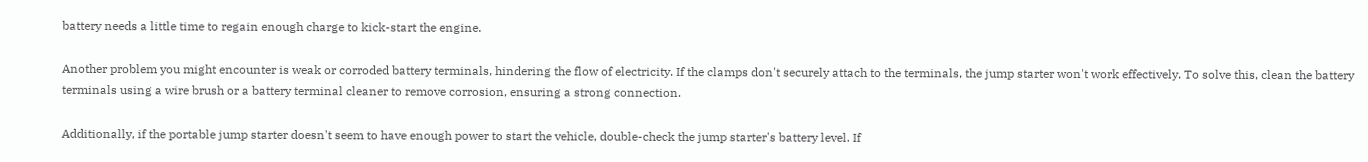battery needs a little time to regain enough charge to kick-start the engine.

Another problem you might encounter is weak or corroded battery terminals, hindering the flow of electricity. If the clamps don't securely attach to the terminals, the jump starter won't work effectively. To solve this, clean the battery terminals using a wire brush or a battery terminal cleaner to remove corrosion, ensuring a strong connection.

Additionally, if the portable jump starter doesn't seem to have enough power to start the vehicle, double-check the jump starter's battery level. If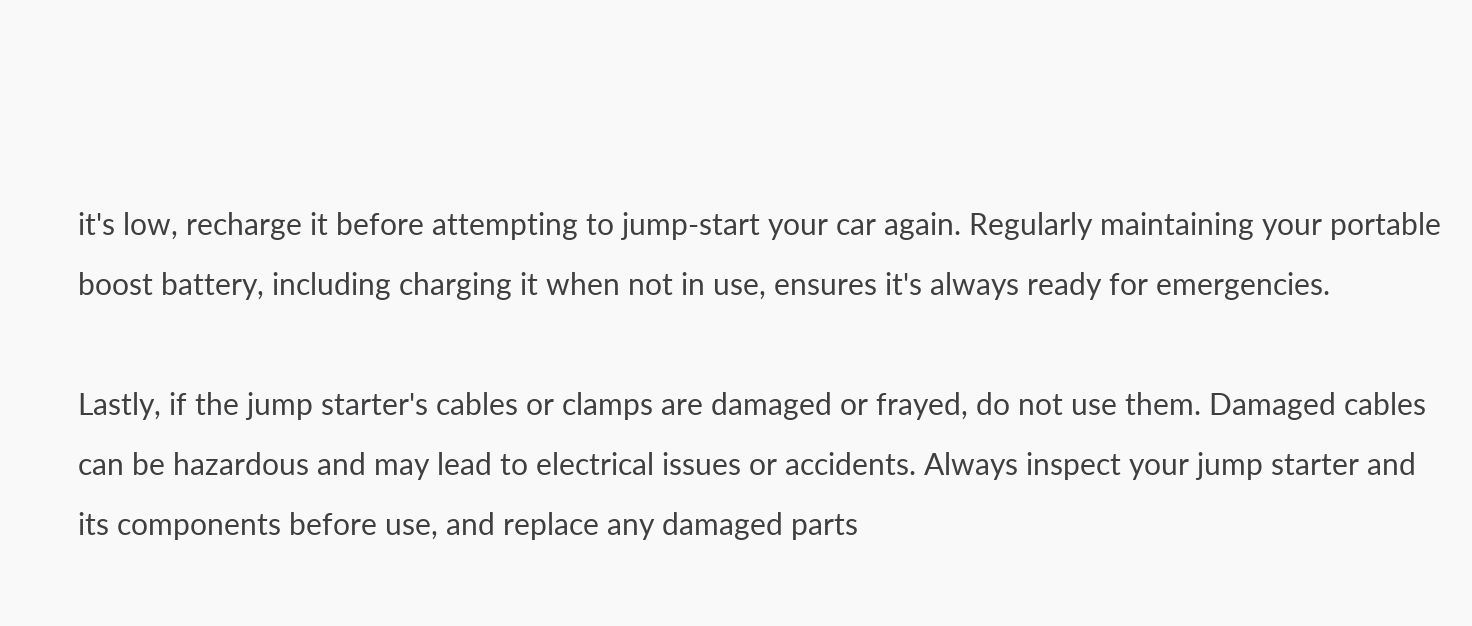it's low, recharge it before attempting to jump-start your car again. Regularly maintaining your portable boost battery, including charging it when not in use, ensures it's always ready for emergencies.

Lastly, if the jump starter's cables or clamps are damaged or frayed, do not use them. Damaged cables can be hazardous and may lead to electrical issues or accidents. Always inspect your jump starter and its components before use, and replace any damaged parts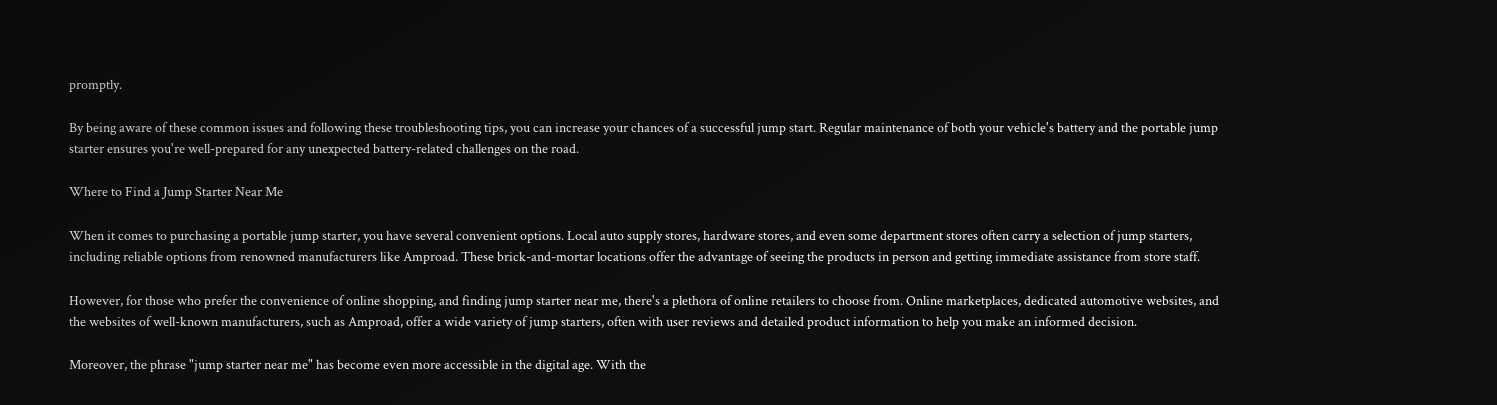promptly.

By being aware of these common issues and following these troubleshooting tips, you can increase your chances of a successful jump start. Regular maintenance of both your vehicle's battery and the portable jump starter ensures you're well-prepared for any unexpected battery-related challenges on the road.

Where to Find a Jump Starter Near Me

When it comes to purchasing a portable jump starter, you have several convenient options. Local auto supply stores, hardware stores, and even some department stores often carry a selection of jump starters, including reliable options from renowned manufacturers like Amproad. These brick-and-mortar locations offer the advantage of seeing the products in person and getting immediate assistance from store staff.

However, for those who prefer the convenience of online shopping, and finding jump starter near me, there's a plethora of online retailers to choose from. Online marketplaces, dedicated automotive websites, and the websites of well-known manufacturers, such as Amproad, offer a wide variety of jump starters, often with user reviews and detailed product information to help you make an informed decision.

Moreover, the phrase "jump starter near me" has become even more accessible in the digital age. With the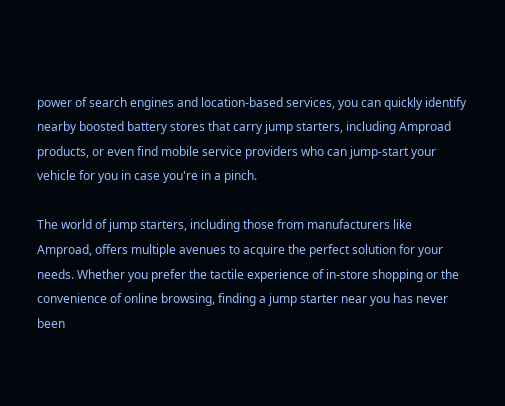power of search engines and location-based services, you can quickly identify nearby boosted battery stores that carry jump starters, including Amproad products, or even find mobile service providers who can jump-start your vehicle for you in case you're in a pinch.

The world of jump starters, including those from manufacturers like Amproad, offers multiple avenues to acquire the perfect solution for your needs. Whether you prefer the tactile experience of in-store shopping or the convenience of online browsing, finding a jump starter near you has never been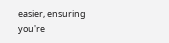easier, ensuring you're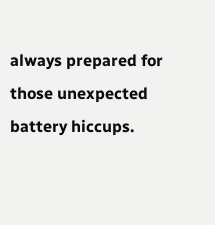always prepared for those unexpected battery hiccups.